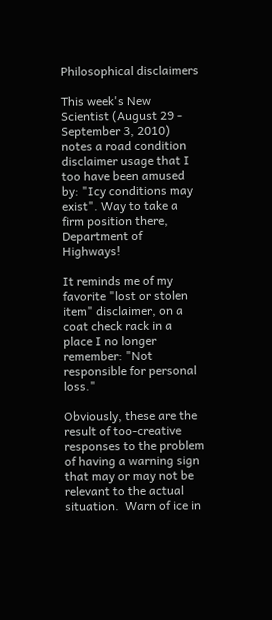Philosophical disclaimers

This week's New Scientist (August 29 - September 3, 2010) notes a road condition disclaimer usage that I too have been amused by: "Icy conditions may exist". Way to take a firm position there, Department of Highways!

It reminds me of my favorite "lost or stolen item" disclaimer, on a coat check rack in a place I no longer remember: "Not responsible for personal loss."

Obviously, these are the result of too-creative responses to the problem of having a warning sign that may or may not be relevant to the actual situation.  Warn of ice in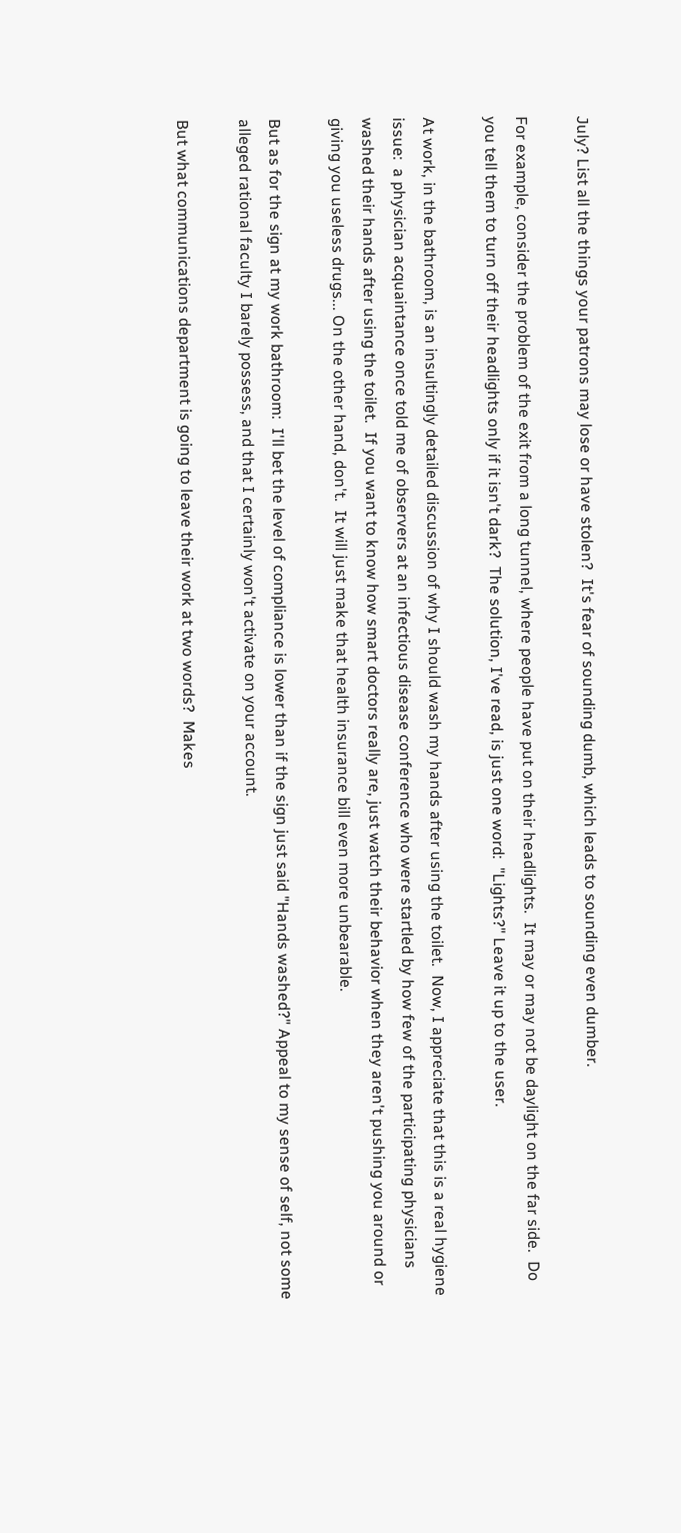July? List all the things your patrons may lose or have stolen?  It's fear of sounding dumb, which leads to sounding even dumber.

For example, consider the problem of the exit from a long tunnel, where people have put on their headlights.  It may or may not be daylight on the far side.  Do you tell them to turn off their headlights only if it isn't dark?  The solution, I've read, is just one word:  "Lights?" Leave it up to the user.

At work, in the bathroom, is an insultingly detailed discussion of why I should wash my hands after using the toilet.  Now, I appreciate that this is a real hygiene issue:  a physician acquaintance once told me of observers at an infectious disease conference who were startled by how few of the participating physicians washed their hands after using the toilet.  If you want to know how smart doctors really are, just watch their behavior when they aren't pushing you around or giving you useless drugs... On the other hand, don't.  It will just make that health insurance bill even more unbearable.

But as for the sign at my work bathroom:  I'll bet the level of compliance is lower than if the sign just said "Hands washed?" Appeal to my sense of self, not some alleged rational faculty I barely possess, and that I certainly won't activate on your account.

But what communications department is going to leave their work at two words?  Makes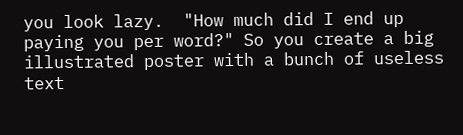you look lazy.  "How much did I end up paying you per word?" So you create a big illustrated poster with a bunch of useless text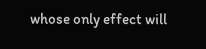whose only effect will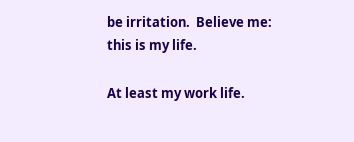be irritation.  Believe me:  this is my life.

At least my work life.